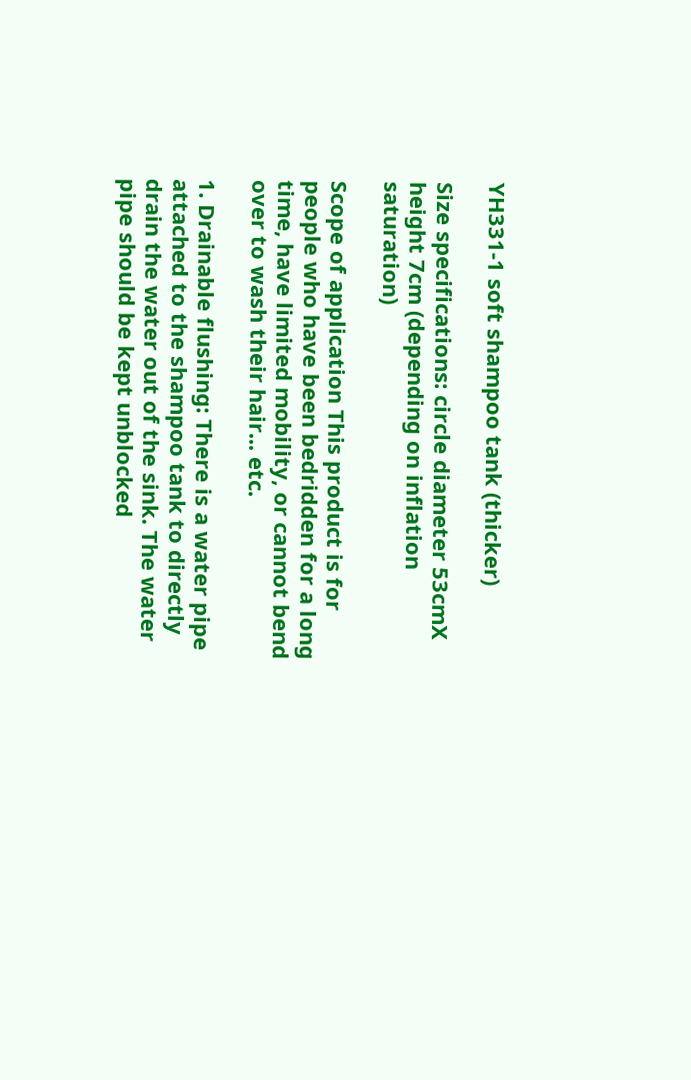YH331-1 soft shampoo tank (thicker)

Size specifications: circle diameter 53cmX height 7cm (depending on inflation saturation)

Scope of application This product is for people who have been bedridden for a long time, have limited mobility, or cannot bend over to wash their hair... etc.

1. Drainable flushing: There is a water pipe attached to the shampoo tank to directly drain the water out of the sink. The water pipe should be kept unblocked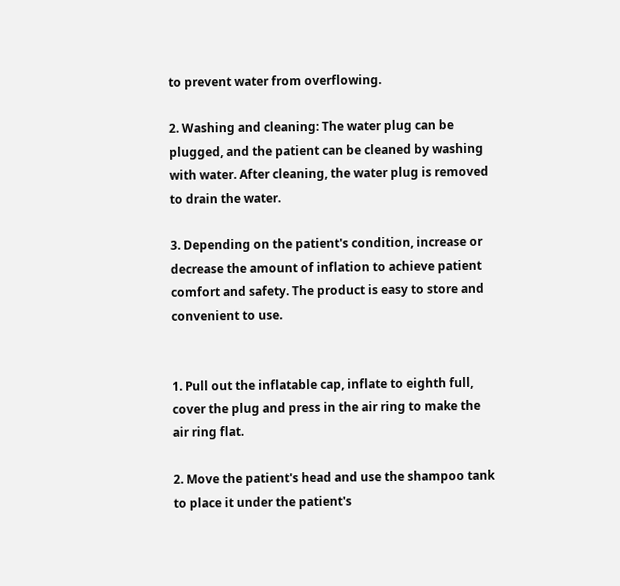to prevent water from overflowing.

2. Washing and cleaning: The water plug can be plugged, and the patient can be cleaned by washing with water. After cleaning, the water plug is removed to drain the water.

3. Depending on the patient's condition, increase or decrease the amount of inflation to achieve patient comfort and safety. The product is easy to store and convenient to use.


1. Pull out the inflatable cap, inflate to eighth full, cover the plug and press in the air ring to make the air ring flat.

2. Move the patient's head and use the shampoo tank to place it under the patient's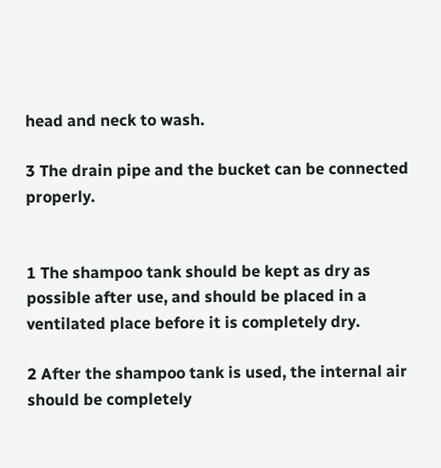head and neck to wash.

3 The drain pipe and the bucket can be connected properly.


1 The shampoo tank should be kept as dry as possible after use, and should be placed in a ventilated place before it is completely dry.

2 After the shampoo tank is used, the internal air should be completely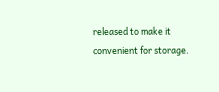released to make it convenient for storage.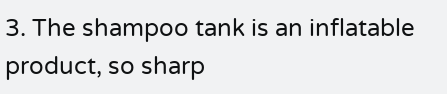3. The shampoo tank is an inflatable product, so sharp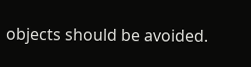objects should be avoided.